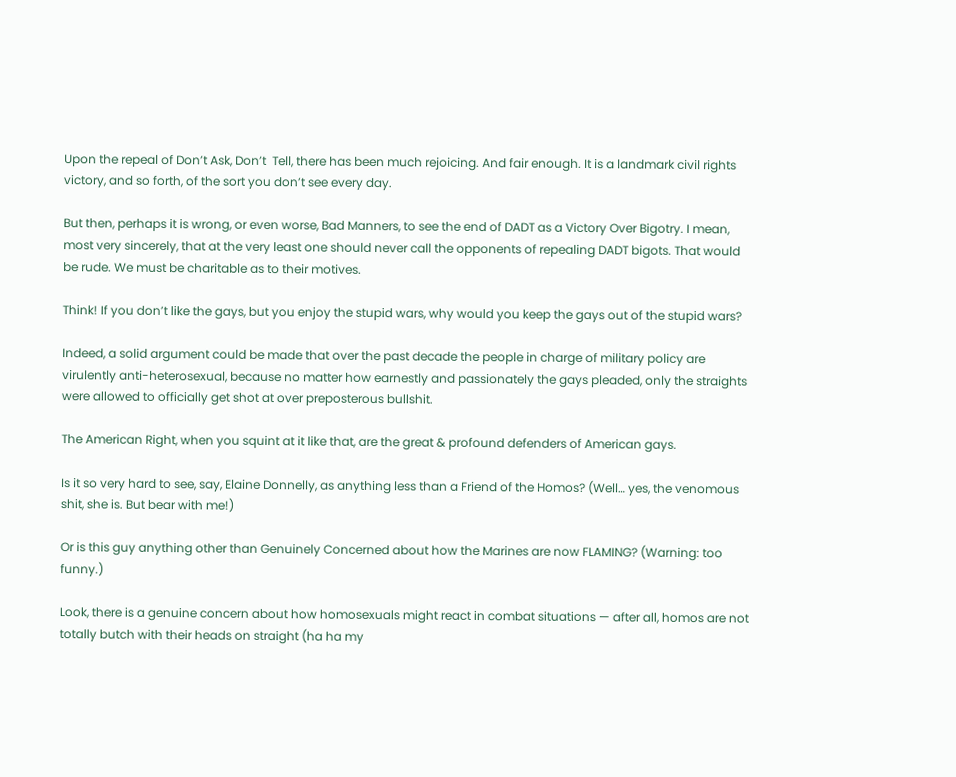Upon the repeal of Don’t Ask, Don’t  Tell, there has been much rejoicing. And fair enough. It is a landmark civil rights victory, and so forth, of the sort you don’t see every day.

But then, perhaps it is wrong, or even worse, Bad Manners, to see the end of DADT as a Victory Over Bigotry. I mean, most very sincerely, that at the very least one should never call the opponents of repealing DADT bigots. That would be rude. We must be charitable as to their motives.

Think! If you don’t like the gays, but you enjoy the stupid wars, why would you keep the gays out of the stupid wars?

Indeed, a solid argument could be made that over the past decade the people in charge of military policy are virulently anti-heterosexual, because no matter how earnestly and passionately the gays pleaded, only the straights were allowed to officially get shot at over preposterous bullshit.

The American Right, when you squint at it like that, are the great & profound defenders of American gays.

Is it so very hard to see, say, Elaine Donnelly, as anything less than a Friend of the Homos? (Well… yes, the venomous shit, she is. But bear with me!)

Or is this guy anything other than Genuinely Concerned about how the Marines are now FLAMING? (Warning: too funny.)

Look, there is a genuine concern about how homosexuals might react in combat situations — after all, homos are not totally butch with their heads on straight (ha ha my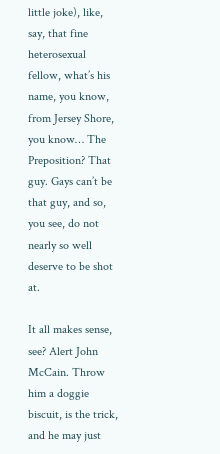little joke), like, say, that fine heterosexual fellow, what’s his name, you know, from Jersey Shore, you know… The Preposition? That guy. Gays can’t be that guy, and so, you see, do not nearly so well deserve to be shot at.

It all makes sense, see? Alert John McCain. Throw him a doggie biscuit, is the trick, and he may just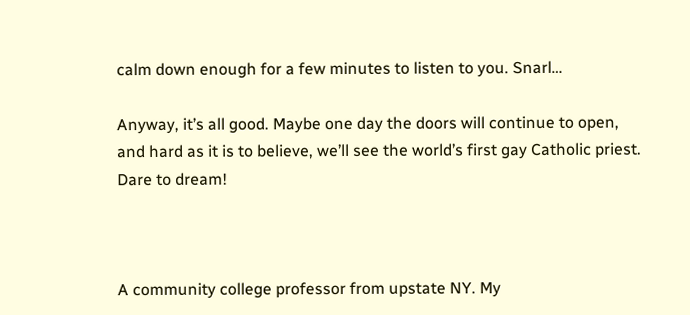calm down enough for a few minutes to listen to you. Snarl…

Anyway, it’s all good. Maybe one day the doors will continue to open, and hard as it is to believe, we’ll see the world’s first gay Catholic priest. Dare to dream!



A community college professor from upstate NY. My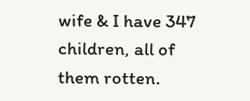wife & I have 347 children, all of them rotten.